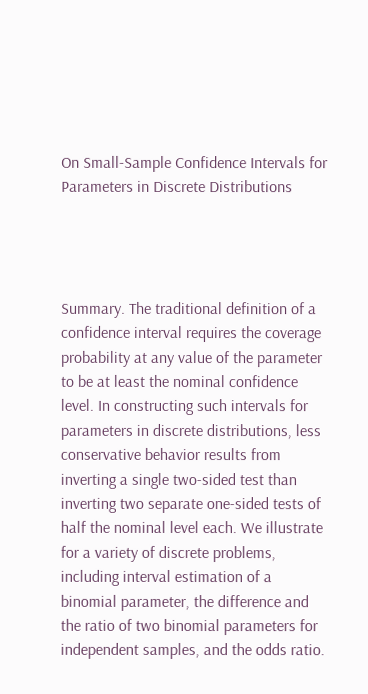On Small-Sample Confidence Intervals for Parameters in Discrete Distributions




Summary. The traditional definition of a confidence interval requires the coverage probability at any value of the parameter to be at least the nominal confidence level. In constructing such intervals for parameters in discrete distributions, less conservative behavior results from inverting a single two-sided test than inverting two separate one-sided tests of half the nominal level each. We illustrate for a variety of discrete problems, including interval estimation of a binomial parameter, the difference and the ratio of two binomial parameters for independent samples, and the odds ratio.